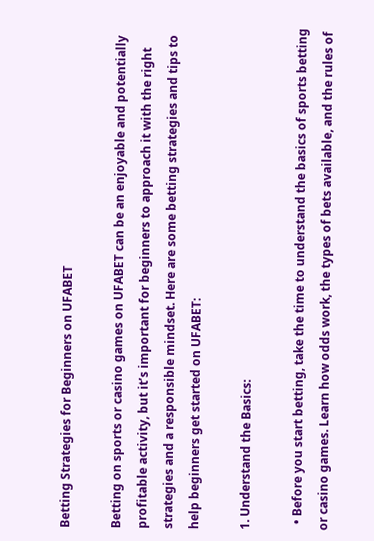Betting Strategies for Beginners on UFABET

Betting on sports or casino games on UFABET can be an enjoyable and potentially profitable activity, but it’s important for beginners to approach it with the right strategies and a responsible mindset. Here are some betting strategies and tips to help beginners get started on UFABET:

1. Understand the Basics:

  • Before you start betting, take the time to understand the basics of sports betting or casino games. Learn how odds work, the types of bets available, and the rules of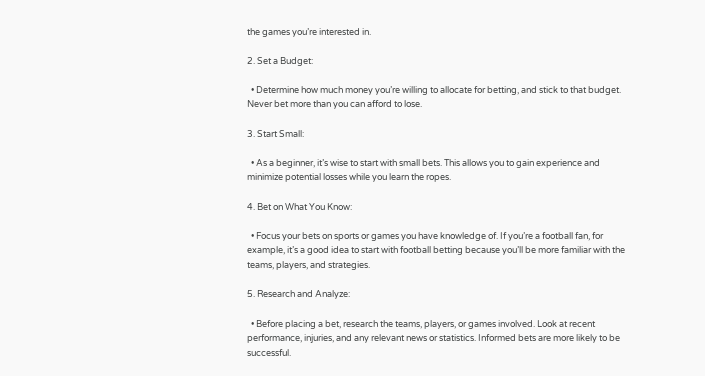the games you’re interested in.

2. Set a Budget:

  • Determine how much money you’re willing to allocate for betting, and stick to that budget. Never bet more than you can afford to lose.

3. Start Small:

  • As a beginner, it’s wise to start with small bets. This allows you to gain experience and minimize potential losses while you learn the ropes.

4. Bet on What You Know:

  • Focus your bets on sports or games you have knowledge of. If you’re a football fan, for example, it’s a good idea to start with football betting because you’ll be more familiar with the teams, players, and strategies.

5. Research and Analyze:

  • Before placing a bet, research the teams, players, or games involved. Look at recent performance, injuries, and any relevant news or statistics. Informed bets are more likely to be successful.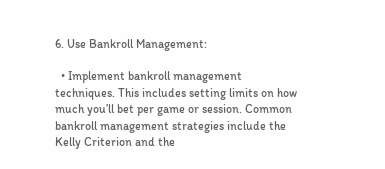6. Use Bankroll Management:

  • Implement bankroll management techniques. This includes setting limits on how much you’ll bet per game or session. Common bankroll management strategies include the Kelly Criterion and the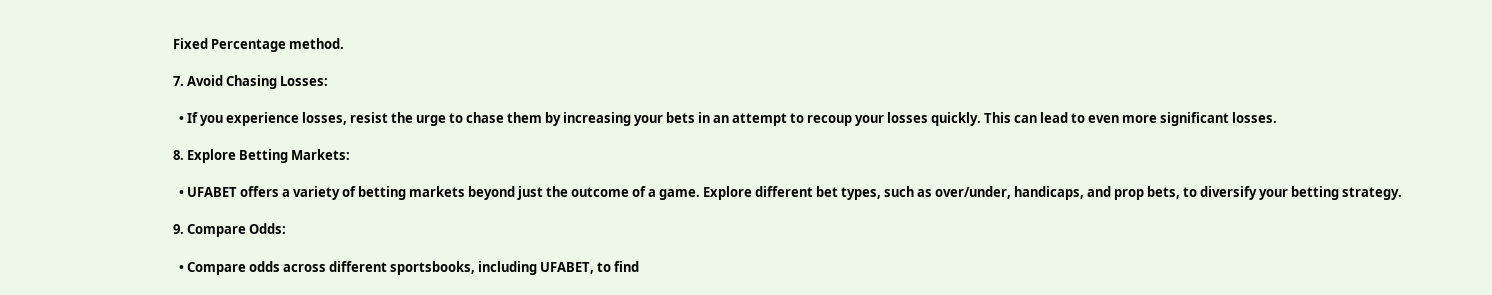Fixed Percentage method.

7. Avoid Chasing Losses:

  • If you experience losses, resist the urge to chase them by increasing your bets in an attempt to recoup your losses quickly. This can lead to even more significant losses.

8. Explore Betting Markets:

  • UFABET offers a variety of betting markets beyond just the outcome of a game. Explore different bet types, such as over/under, handicaps, and prop bets, to diversify your betting strategy.

9. Compare Odds:

  • Compare odds across different sportsbooks, including UFABET, to find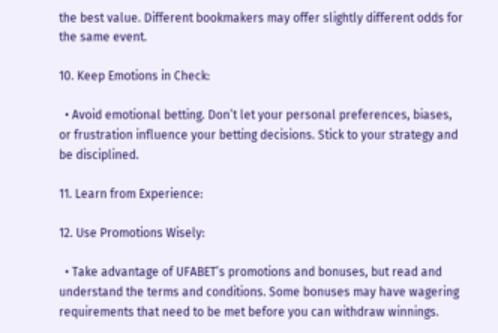the best value. Different bookmakers may offer slightly different odds for the same event.

10. Keep Emotions in Check:

  • Avoid emotional betting. Don’t let your personal preferences, biases, or frustration influence your betting decisions. Stick to your strategy and be disciplined.

11. Learn from Experience:

12. Use Promotions Wisely:

  • Take advantage of UFABET’s promotions and bonuses, but read and understand the terms and conditions. Some bonuses may have wagering requirements that need to be met before you can withdraw winnings.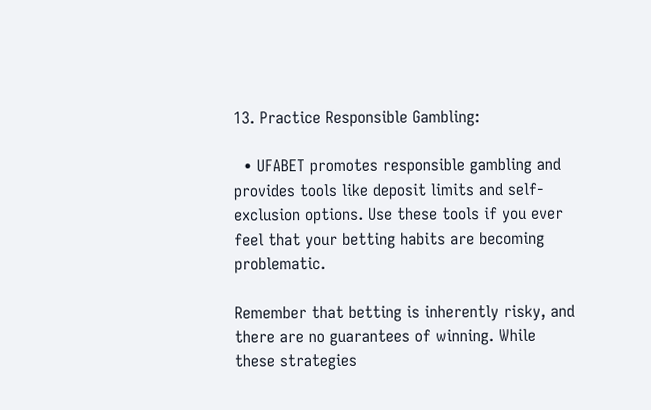13. Practice Responsible Gambling:

  • UFABET promotes responsible gambling and provides tools like deposit limits and self-exclusion options. Use these tools if you ever feel that your betting habits are becoming problematic.

Remember that betting is inherently risky, and there are no guarantees of winning. While these strategies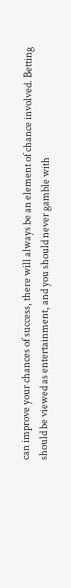can improve your chances of success, there will always be an element of chance involved. Betting should be viewed as entertainment, and you should never gamble with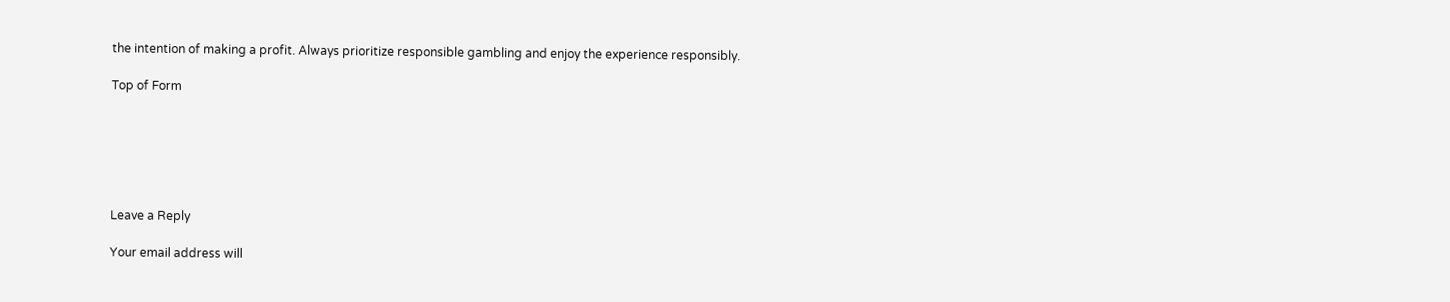the intention of making a profit. Always prioritize responsible gambling and enjoy the experience responsibly.

Top of Form






Leave a Reply

Your email address will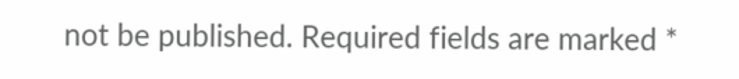not be published. Required fields are marked *